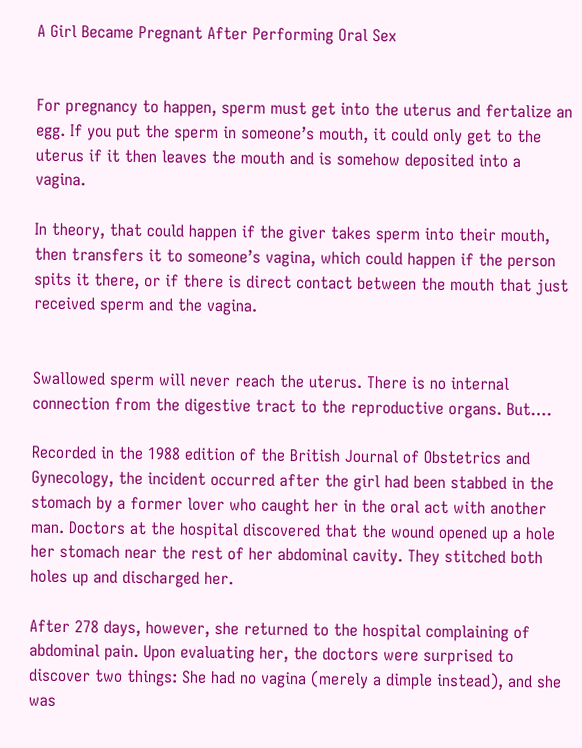A Girl Became Pregnant After Performing Oral Sex


For pregnancy to happen, sperm must get into the uterus and fertalize an egg. If you put the sperm in someone’s mouth, it could only get to the uterus if it then leaves the mouth and is somehow deposited into a vagina.

In theory, that could happen if the giver takes sperm into their mouth, then transfers it to someone’s vagina, which could happen if the person spits it there, or if there is direct contact between the mouth that just received sperm and the vagina.


Swallowed sperm will never reach the uterus. There is no internal connection from the digestive tract to the reproductive organs. But….

Recorded in the 1988 edition of the British Journal of Obstetrics and Gynecology, the incident occurred after the girl had been stabbed in the stomach by a former lover who caught her in the oral act with another man. Doctors at the hospital discovered that the wound opened up a hole her stomach near the rest of her abdominal cavity. They stitched both holes up and discharged her.

After 278 days, however, she returned to the hospital complaining of abdominal pain. Upon evaluating her, the doctors were surprised to discover two things: She had no vagina (merely a dimple instead), and she was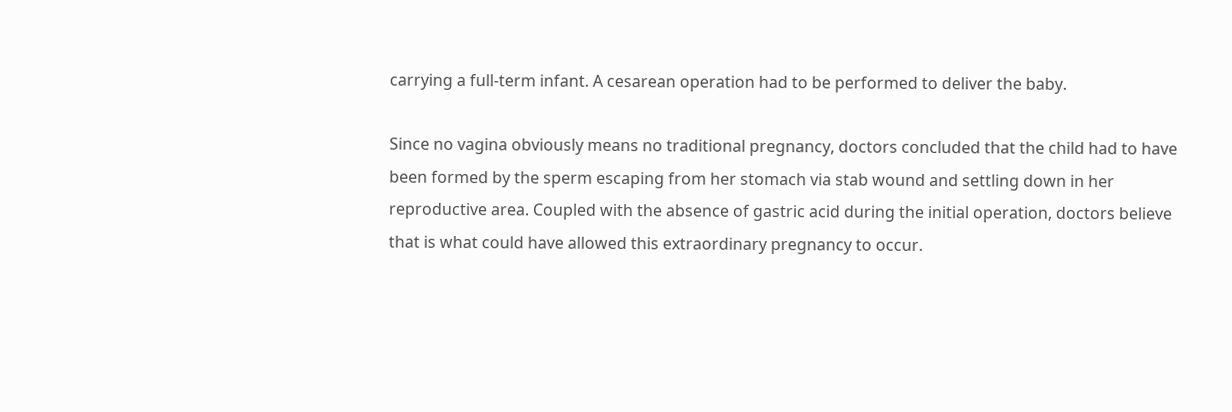carrying a full-term infant. A cesarean operation had to be performed to deliver the baby.

Since no vagina obviously means no traditional pregnancy, doctors concluded that the child had to have been formed by the sperm escaping from her stomach via stab wound and settling down in her reproductive area. Coupled with the absence of gastric acid during the initial operation, doctors believe that is what could have allowed this extraordinary pregnancy to occur.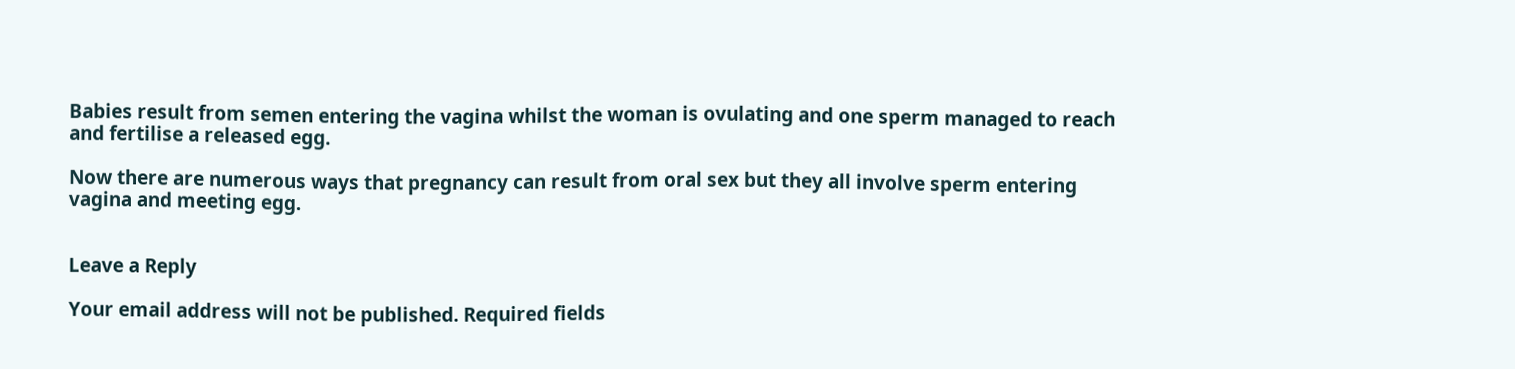Babies result from semen entering the vagina whilst the woman is ovulating and one sperm managed to reach and fertilise a released egg.

Now there are numerous ways that pregnancy can result from oral sex but they all involve sperm entering vagina and meeting egg.


Leave a Reply

Your email address will not be published. Required fields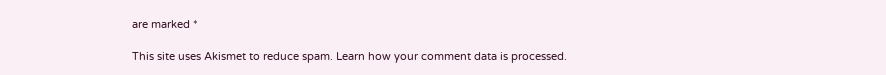are marked *

This site uses Akismet to reduce spam. Learn how your comment data is processed.